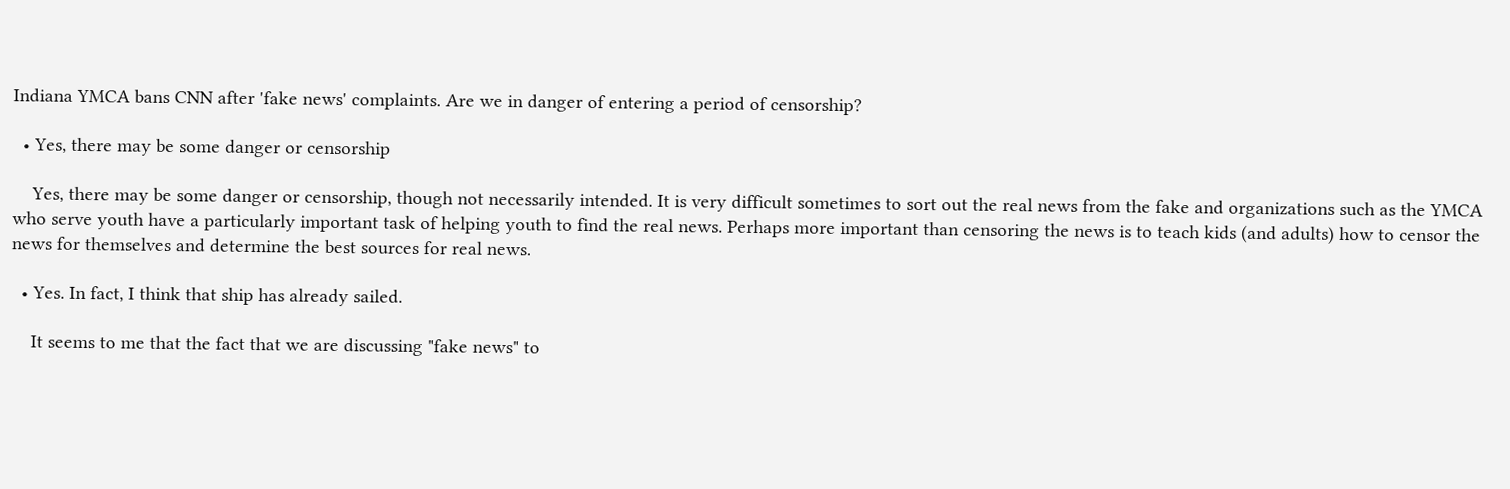Indiana YMCA bans CNN after 'fake news' complaints. Are we in danger of entering a period of censorship?

  • Yes, there may be some danger or censorship

    Yes, there may be some danger or censorship, though not necessarily intended. It is very difficult sometimes to sort out the real news from the fake and organizations such as the YMCA who serve youth have a particularly important task of helping youth to find the real news. Perhaps more important than censoring the news is to teach kids (and adults) how to censor the news for themselves and determine the best sources for real news.

  • Yes. In fact, I think that ship has already sailed.

    It seems to me that the fact that we are discussing "fake news" to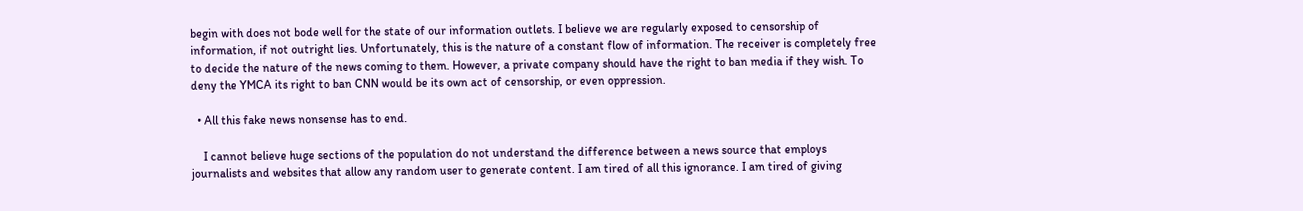begin with does not bode well for the state of our information outlets. I believe we are regularly exposed to censorship of information, if not outright lies. Unfortunately, this is the nature of a constant flow of information. The receiver is completely free to decide the nature of the news coming to them. However, a private company should have the right to ban media if they wish. To deny the YMCA its right to ban CNN would be its own act of censorship, or even oppression.

  • All this fake news nonsense has to end.

    I cannot believe huge sections of the population do not understand the difference between a news source that employs journalists and websites that allow any random user to generate content. I am tired of all this ignorance. I am tired of giving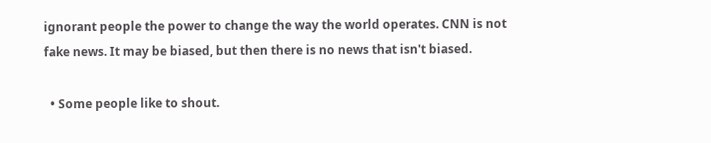ignorant people the power to change the way the world operates. CNN is not fake news. It may be biased, but then there is no news that isn't biased.

  • Some people like to shout.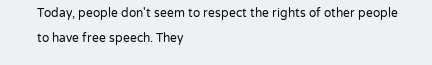Today, people don't seem to respect the rights of other people to have free speech. They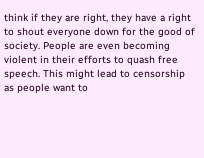think if they are right, they have a right to shout everyone down for the good of society. People are even becoming violent in their efforts to quash free speech. This might lead to censorship as people want to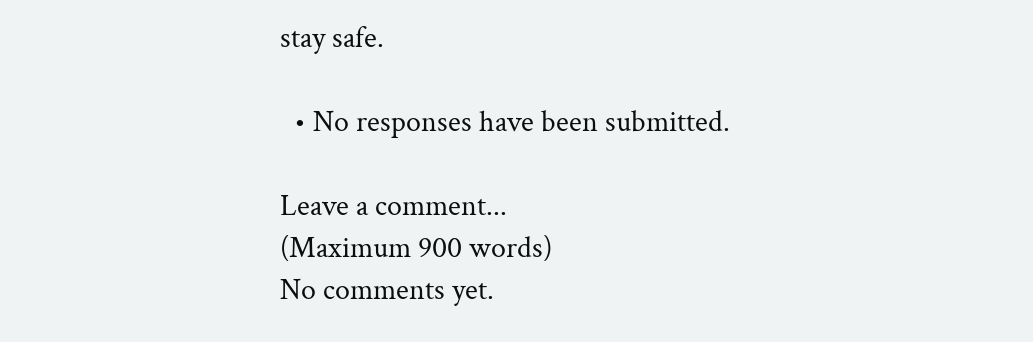stay safe.

  • No responses have been submitted.

Leave a comment...
(Maximum 900 words)
No comments yet.